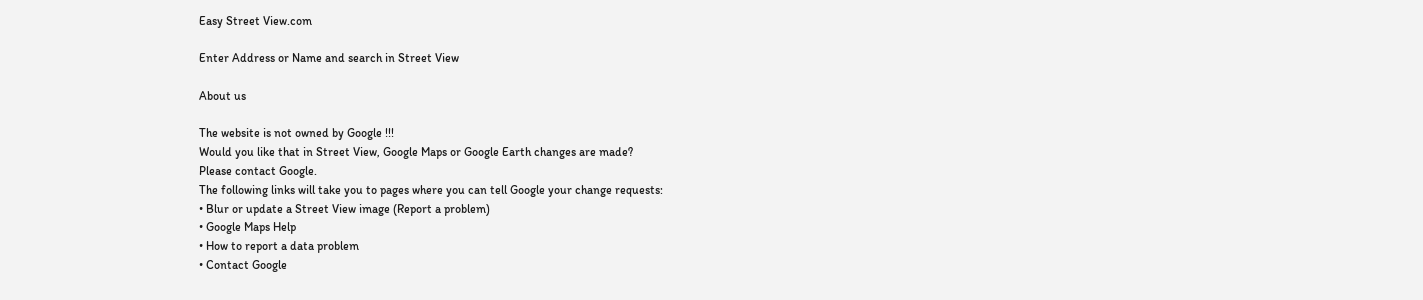Easy Street View.com

Enter Address or Name and search in Street View

About us

The website is not owned by Google !!!
Would you like that in Street View, Google Maps or Google Earth changes are made?
Please contact Google.
The following links will take you to pages where you can tell Google your change requests:
• Blur or update a Street View image (Report a problem)
• Google Maps Help
• How to report a data problem
• Contact Google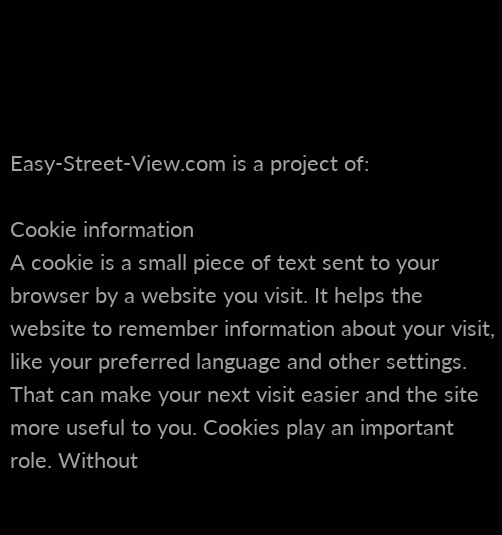Easy-Street-View.com is a project of:

Cookie information
A cookie is a small piece of text sent to your browser by a website you visit. It helps the website to remember information about your visit, like your preferred language and other settings. That can make your next visit easier and the site more useful to you. Cookies play an important role. Without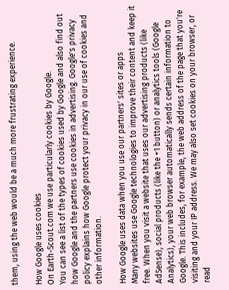them, using the web would be a much more frustrating experience.

How Google uses cookies
On Earth-Scout.com we use particularly cookies by Google.
You can see a list of the types of cookies used by Google and also find out how Google and the partners use cookies in advertising. Google's privacy policy explains how Google protect your privacy in our use of cookies and other information.

How Google uses data when you use our partners' sites or apps
Many websites use Google technologies to improve their content and keep it free. When you visit a website that uses our advertising products (like AdSense), social products (like the +1 button) or analytics tools (Google Analytics), your web browser automatically sends certain information to Google. This includes, for example, the web address of the page that you're visiting and your IP address. We may also set cookies on your browser, or read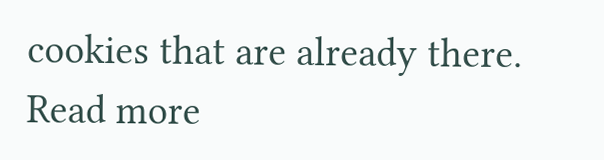cookies that are already there.
Read more